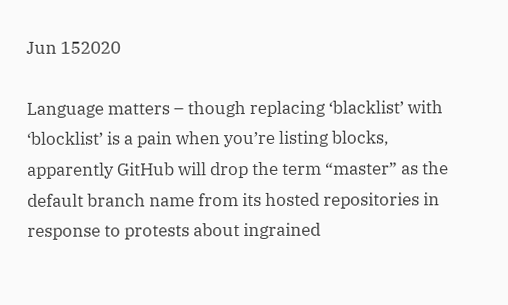Jun 152020

Language matters – though replacing ‘blacklist’ with ‘blocklist’ is a pain when you’re listing blocks, apparently GitHub will drop the term “master” as the default branch name from its hosted repositories in response to protests about ingrained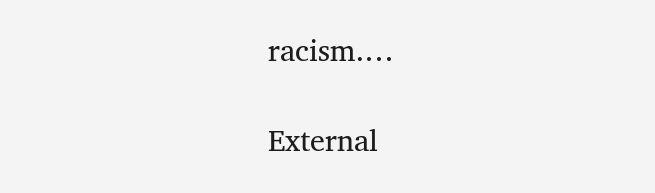racism.…

External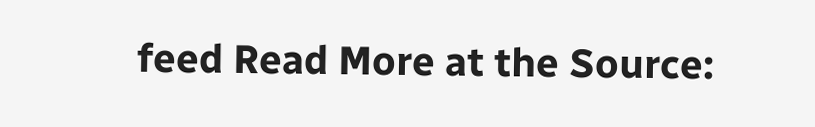feed Read More at the Source: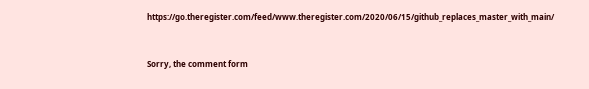https://go.theregister.com/feed/www.theregister.com/2020/06/15/github_replaces_master_with_main/


Sorry, the comment form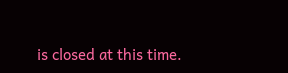is closed at this time.